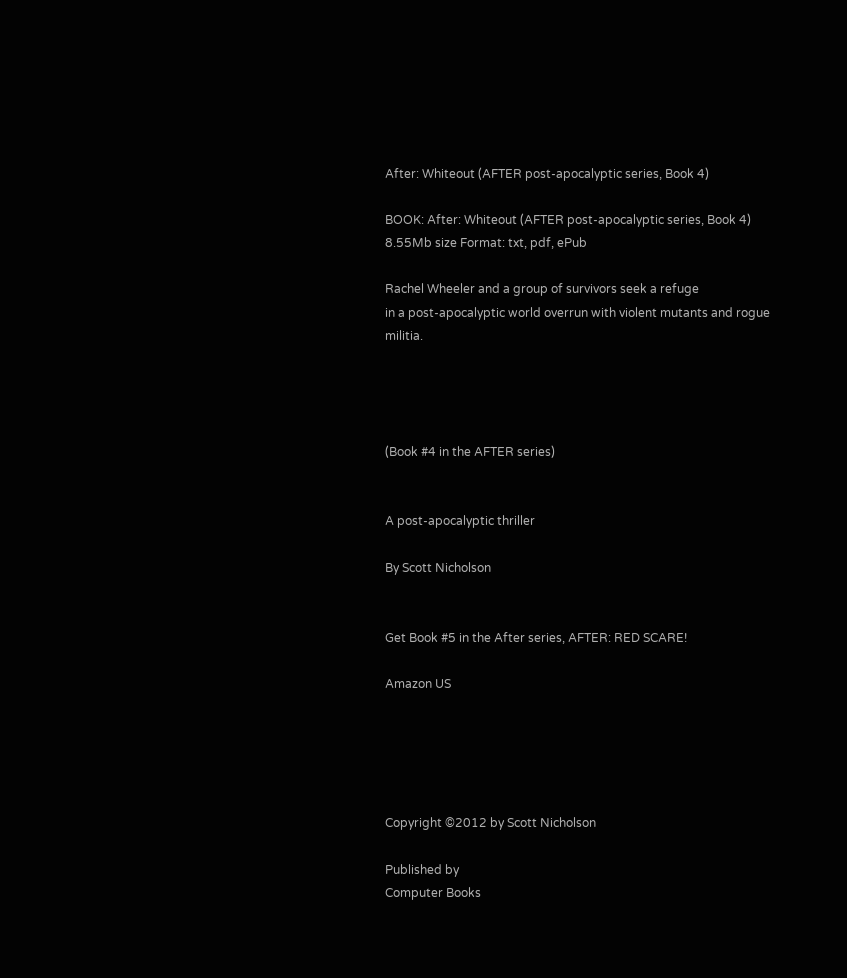After: Whiteout (AFTER post-apocalyptic series, Book 4)

BOOK: After: Whiteout (AFTER post-apocalyptic series, Book 4)
8.55Mb size Format: txt, pdf, ePub

Rachel Wheeler and a group of survivors seek a refuge
in a post-apocalyptic world overrun with violent mutants and rogue militia.




(Book #4 in the AFTER series)


A post-apocalyptic thriller

By Scott Nicholson


Get Book #5 in the After series, AFTER: RED SCARE!

Amazon US





Copyright ©2012 by Scott Nicholson

Published by
Computer Books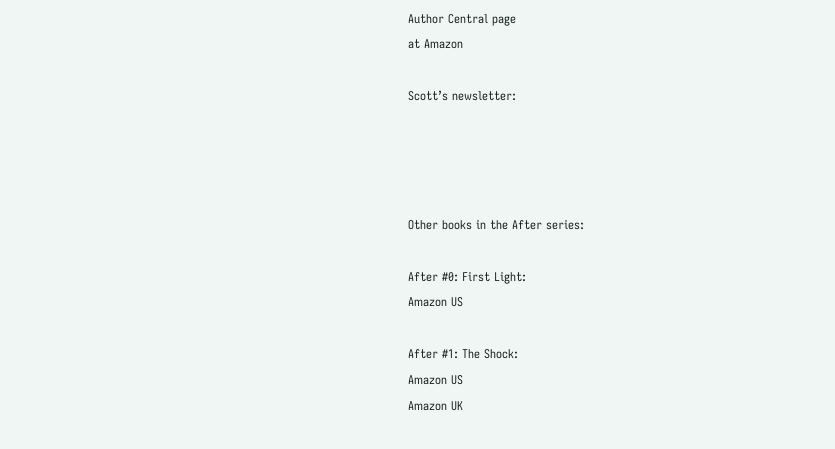Author Central page
at Amazon

Scott’s newsletter:




Other books in the After series:

After #0: First Light:
Amazon US

After #1: The Shock:
Amazon US
Amazon UK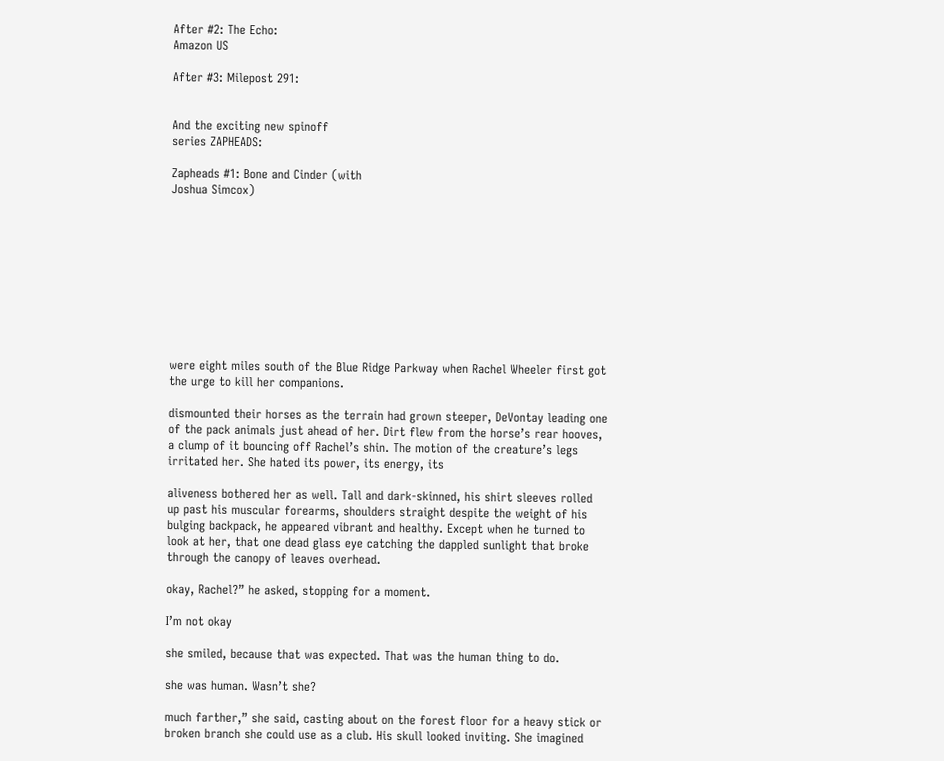After #2: The Echo:
Amazon US

After #3: Milepost 291:


And the exciting new spinoff
series ZAPHEADS:

Zapheads #1: Bone and Cinder (with
Joshua Simcox)










were eight miles south of the Blue Ridge Parkway when Rachel Wheeler first got
the urge to kill her companions.

dismounted their horses as the terrain had grown steeper, DeVontay leading one
of the pack animals just ahead of her. Dirt flew from the horse’s rear hooves,
a clump of it bouncing off Rachel’s shin. The motion of the creature’s legs
irritated her. She hated its power, its energy, its

aliveness bothered her as well. Tall and dark-skinned, his shirt sleeves rolled
up past his muscular forearms, shoulders straight despite the weight of his
bulging backpack, he appeared vibrant and healthy. Except when he turned to
look at her, that one dead glass eye catching the dappled sunlight that broke
through the canopy of leaves overhead.

okay, Rachel?” he asked, stopping for a moment.

I’m not okay

she smiled, because that was expected. That was the human thing to do.

she was human. Wasn’t she?

much farther,” she said, casting about on the forest floor for a heavy stick or
broken branch she could use as a club. His skull looked inviting. She imagined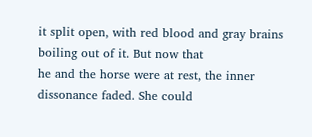it split open, with red blood and gray brains boiling out of it. But now that
he and the horse were at rest, the inner dissonance faded. She could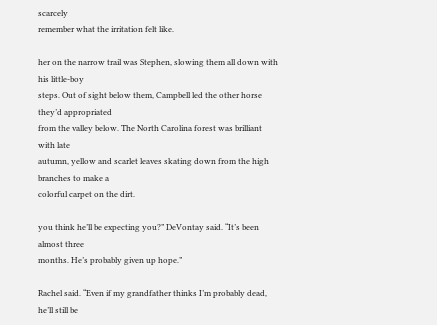scarcely
remember what the irritation felt like.

her on the narrow trail was Stephen, slowing them all down with his little-boy
steps. Out of sight below them, Campbell led the other horse they’d appropriated
from the valley below. The North Carolina forest was brilliant with late
autumn, yellow and scarlet leaves skating down from the high branches to make a
colorful carpet on the dirt.

you think he’ll be expecting you?” DeVontay said. “It’s been almost three
months. He’s probably given up hope.”

Rachel said. “Even if my grandfather thinks I’m probably dead, he’ll still be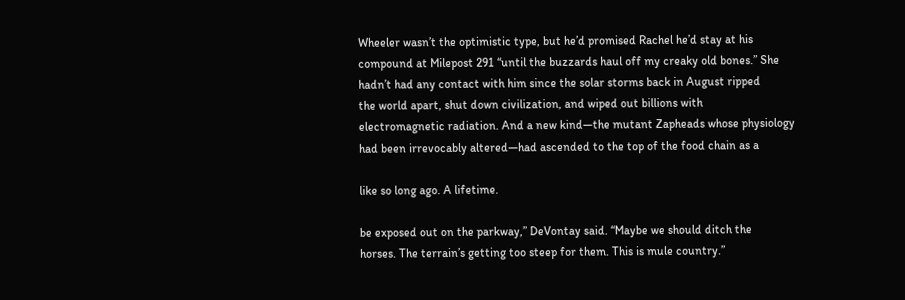Wheeler wasn’t the optimistic type, but he’d promised Rachel he’d stay at his
compound at Milepost 291 “until the buzzards haul off my creaky old bones.” She
hadn’t had any contact with him since the solar storms back in August ripped
the world apart, shut down civilization, and wiped out billions with
electromagnetic radiation. And a new kind—the mutant Zapheads whose physiology
had been irrevocably altered—had ascended to the top of the food chain as a

like so long ago. A lifetime.

be exposed out on the parkway,” DeVontay said. “Maybe we should ditch the
horses. The terrain’s getting too steep for them. This is mule country.”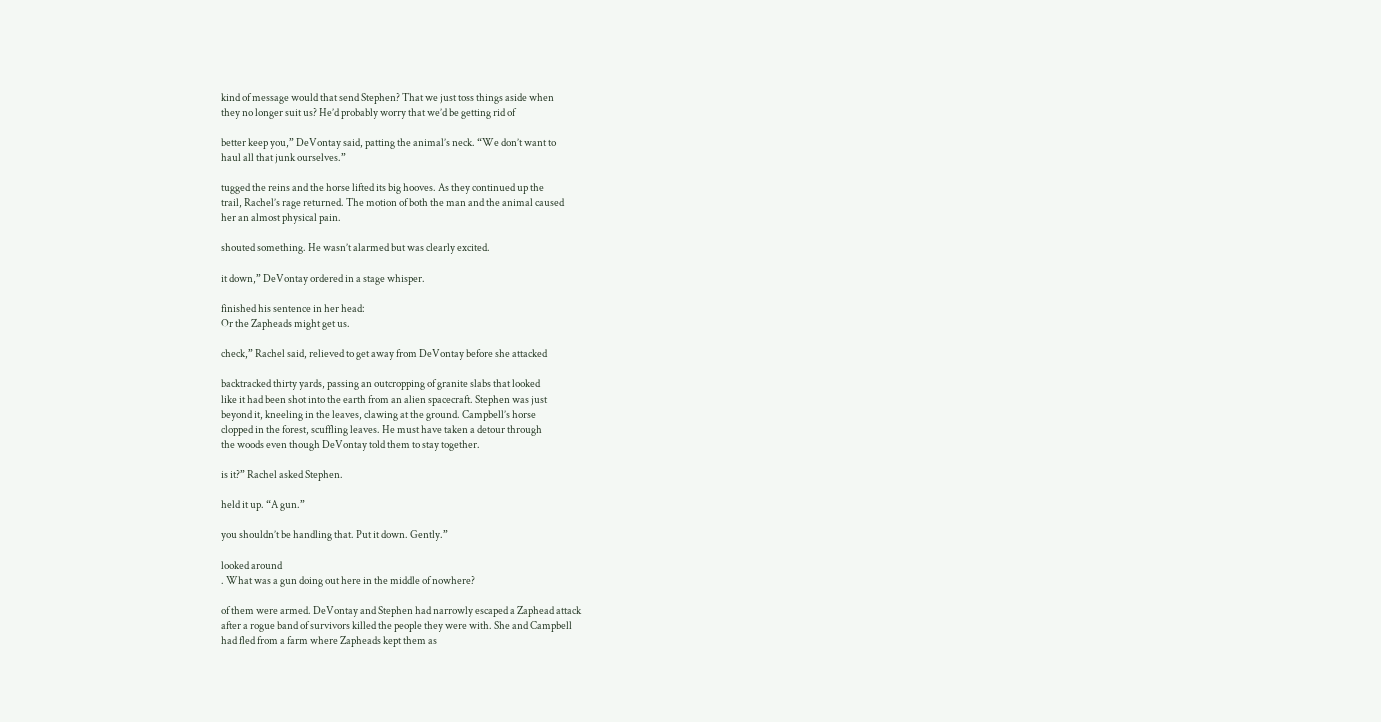kind of message would that send Stephen? That we just toss things aside when
they no longer suit us? He’d probably worry that we’d be getting rid of

better keep you,” DeVontay said, patting the animal’s neck. “We don’t want to
haul all that junk ourselves.”

tugged the reins and the horse lifted its big hooves. As they continued up the
trail, Rachel’s rage returned. The motion of both the man and the animal caused
her an almost physical pain.

shouted something. He wasn’t alarmed but was clearly excited.

it down,” DeVontay ordered in a stage whisper.

finished his sentence in her head:
Or the Zapheads might get us.

check,” Rachel said, relieved to get away from DeVontay before she attacked

backtracked thirty yards, passing an outcropping of granite slabs that looked
like it had been shot into the earth from an alien spacecraft. Stephen was just
beyond it, kneeling in the leaves, clawing at the ground. Campbell’s horse
clopped in the forest, scuffling leaves. He must have taken a detour through
the woods even though DeVontay told them to stay together.

is it?” Rachel asked Stephen.

held it up. “A gun.”

you shouldn’t be handling that. Put it down. Gently.”

looked around
. What was a gun doing out here in the middle of nowhere?

of them were armed. DeVontay and Stephen had narrowly escaped a Zaphead attack
after a rogue band of survivors killed the people they were with. She and Campbell
had fled from a farm where Zapheads kept them as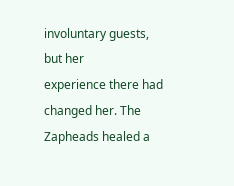involuntary guests, but her
experience there had changed her. The Zapheads healed a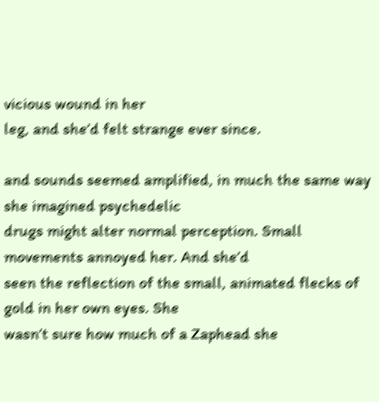vicious wound in her
leg, and she’d felt strange ever since.

and sounds seemed amplified, in much the same way she imagined psychedelic
drugs might alter normal perception. Small movements annoyed her. And she’d
seen the reflection of the small, animated flecks of gold in her own eyes. She
wasn’t sure how much of a Zaphead she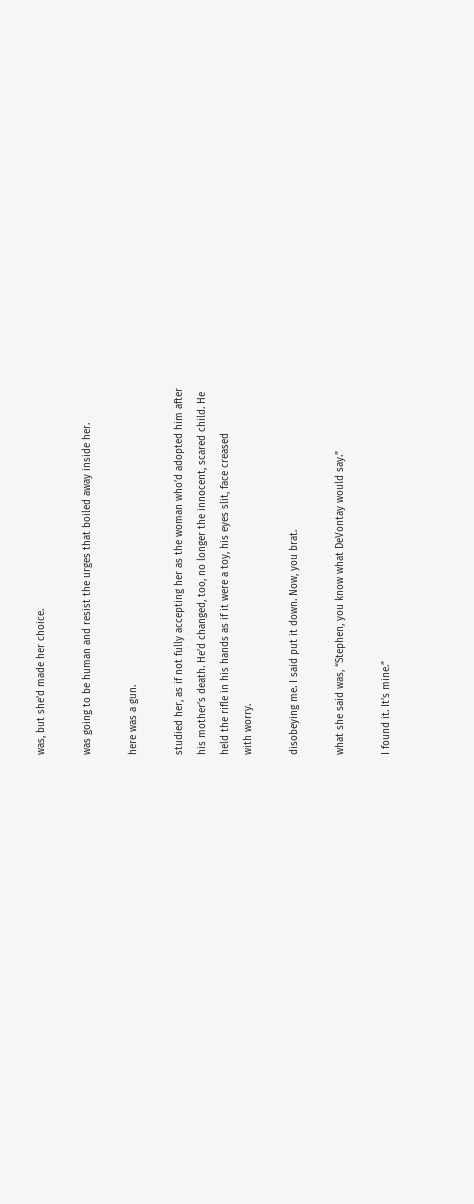was, but she’d made her choice.

was going to be human and resist the urges that boiled away inside her.

here was a gun.

studied her, as if not fully accepting her as the woman who’d adopted him after
his mother’s death. He’d changed, too, no longer the innocent, scared child. He
held the rifle in his hands as if it were a toy, his eyes slit, face creased
with worry.

disobeying me. I said put it down. Now, you brat.

what she said was, “Stephen, you know what DeVontay would say.”

I found it. It’s mine.”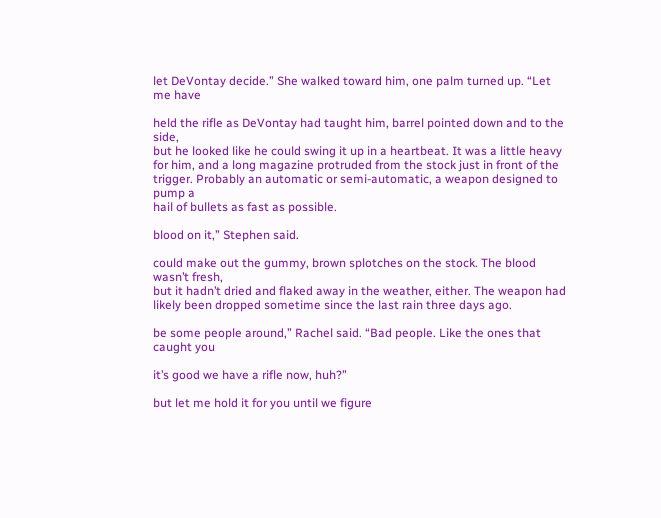let DeVontay decide.” She walked toward him, one palm turned up. “Let me have

held the rifle as DeVontay had taught him, barrel pointed down and to the side,
but he looked like he could swing it up in a heartbeat. It was a little heavy
for him, and a long magazine protruded from the stock just in front of the
trigger. Probably an automatic or semi-automatic, a weapon designed to pump a
hail of bullets as fast as possible.

blood on it,” Stephen said.

could make out the gummy, brown splotches on the stock. The blood wasn’t fresh,
but it hadn’t dried and flaked away in the weather, either. The weapon had
likely been dropped sometime since the last rain three days ago.

be some people around,” Rachel said. “Bad people. Like the ones that caught you

it’s good we have a rifle now, huh?”

but let me hold it for you until we figure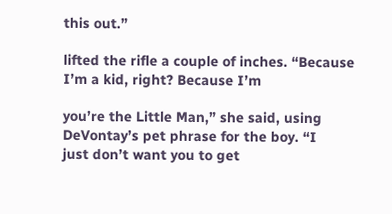this out.”

lifted the rifle a couple of inches. “Because I’m a kid, right? Because I’m

you’re the Little Man,” she said, using DeVontay’s pet phrase for the boy. “I
just don’t want you to get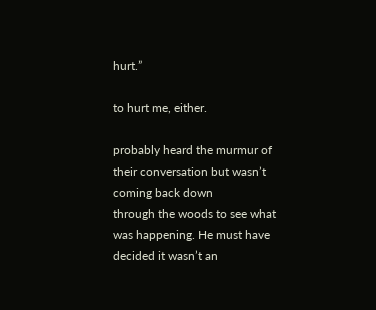hurt.”

to hurt me, either.

probably heard the murmur of their conversation but wasn’t coming back down
through the woods to see what was happening. He must have decided it wasn’t an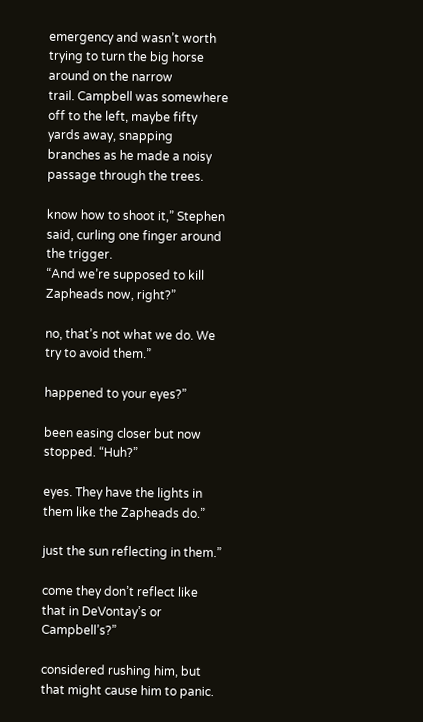emergency and wasn’t worth trying to turn the big horse around on the narrow
trail. Campbell was somewhere off to the left, maybe fifty yards away, snapping
branches as he made a noisy passage through the trees.

know how to shoot it,” Stephen said, curling one finger around the trigger.
“And we’re supposed to kill Zapheads now, right?”

no, that’s not what we do. We try to avoid them.”

happened to your eyes?”

been easing closer but now stopped. “Huh?”

eyes. They have the lights in them like the Zapheads do.”

just the sun reflecting in them.”

come they don’t reflect like that in DeVontay’s or Campbell’s?”

considered rushing him, but that might cause him to panic.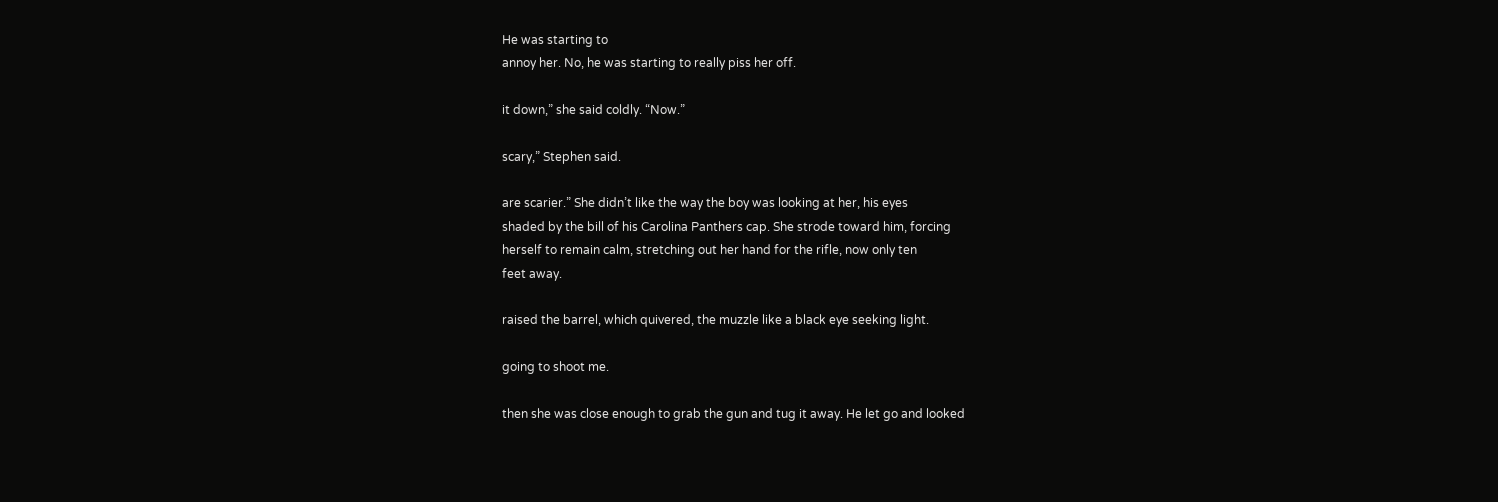He was starting to
annoy her. No, he was starting to really piss her off.

it down,” she said coldly. “Now.”

scary,” Stephen said.

are scarier.” She didn’t like the way the boy was looking at her, his eyes
shaded by the bill of his Carolina Panthers cap. She strode toward him, forcing
herself to remain calm, stretching out her hand for the rifle, now only ten
feet away.

raised the barrel, which quivered, the muzzle like a black eye seeking light.

going to shoot me.

then she was close enough to grab the gun and tug it away. He let go and looked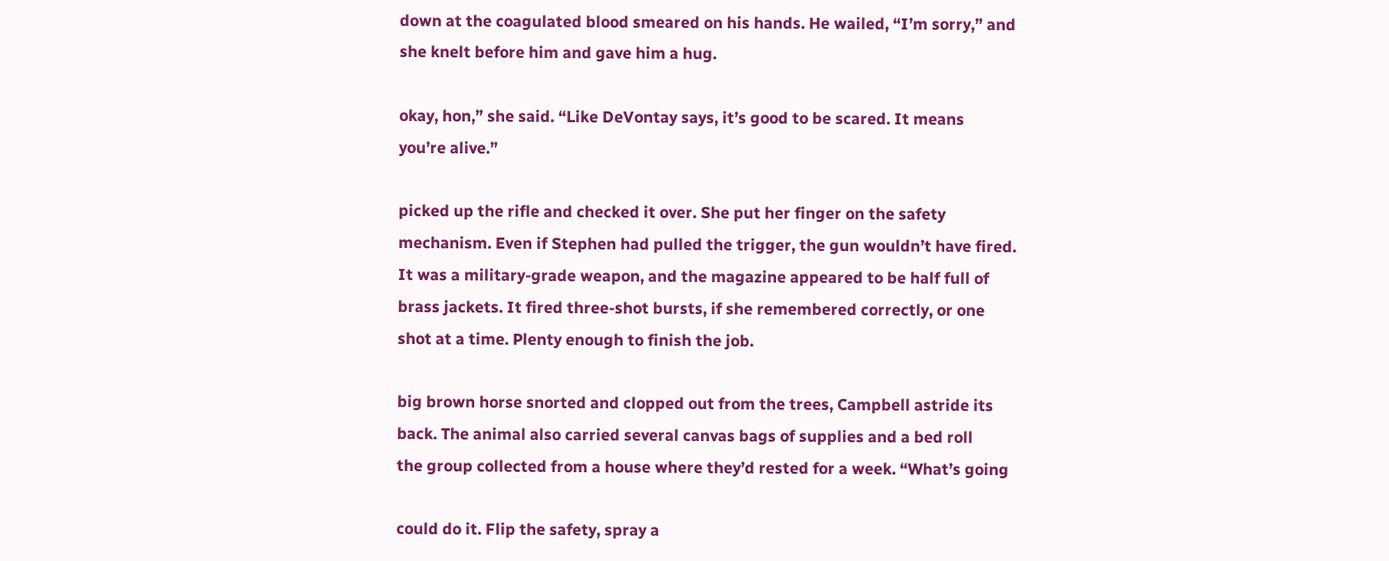down at the coagulated blood smeared on his hands. He wailed, “I’m sorry,” and
she knelt before him and gave him a hug.

okay, hon,” she said. “Like DeVontay says, it’s good to be scared. It means
you’re alive.”

picked up the rifle and checked it over. She put her finger on the safety
mechanism. Even if Stephen had pulled the trigger, the gun wouldn’t have fired.
It was a military-grade weapon, and the magazine appeared to be half full of
brass jackets. It fired three-shot bursts, if she remembered correctly, or one
shot at a time. Plenty enough to finish the job.

big brown horse snorted and clopped out from the trees, Campbell astride its
back. The animal also carried several canvas bags of supplies and a bed roll
the group collected from a house where they’d rested for a week. “What’s going

could do it. Flip the safety, spray a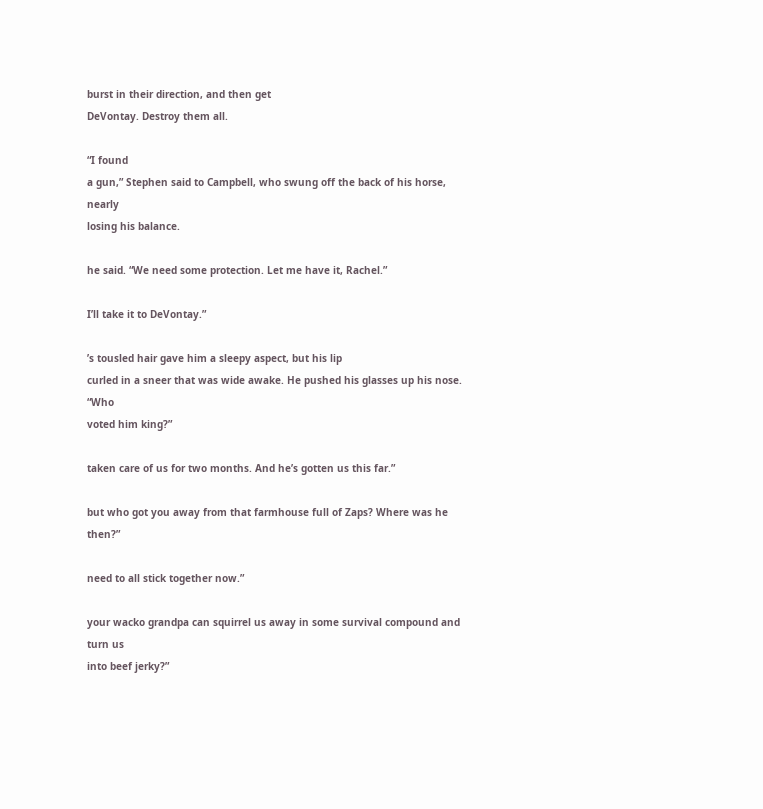burst in their direction, and then get
DeVontay. Destroy them all.

“I found
a gun,” Stephen said to Campbell, who swung off the back of his horse, nearly
losing his balance.

he said. “We need some protection. Let me have it, Rachel.”

I’ll take it to DeVontay.”

’s tousled hair gave him a sleepy aspect, but his lip
curled in a sneer that was wide awake. He pushed his glasses up his nose. “Who
voted him king?”

taken care of us for two months. And he’s gotten us this far.”

but who got you away from that farmhouse full of Zaps? Where was he then?”

need to all stick together now.”

your wacko grandpa can squirrel us away in some survival compound and turn us
into beef jerky?”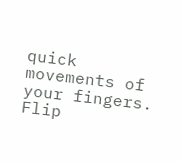quick movements of your fingers. Flip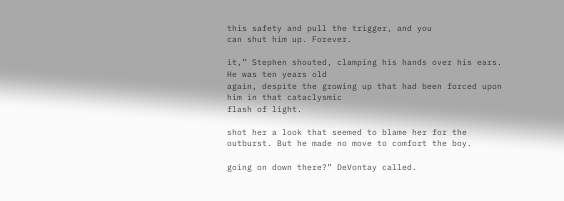this safety and pull the trigger, and you
can shut him up. Forever.

it,” Stephen shouted, clamping his hands over his ears. He was ten years old
again, despite the growing up that had been forced upon him in that cataclysmic
flash of light.

shot her a look that seemed to blame her for the
outburst. But he made no move to comfort the boy.

going on down there?” DeVontay called.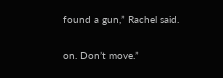found a gun,” Rachel said.

on. Don’t move.”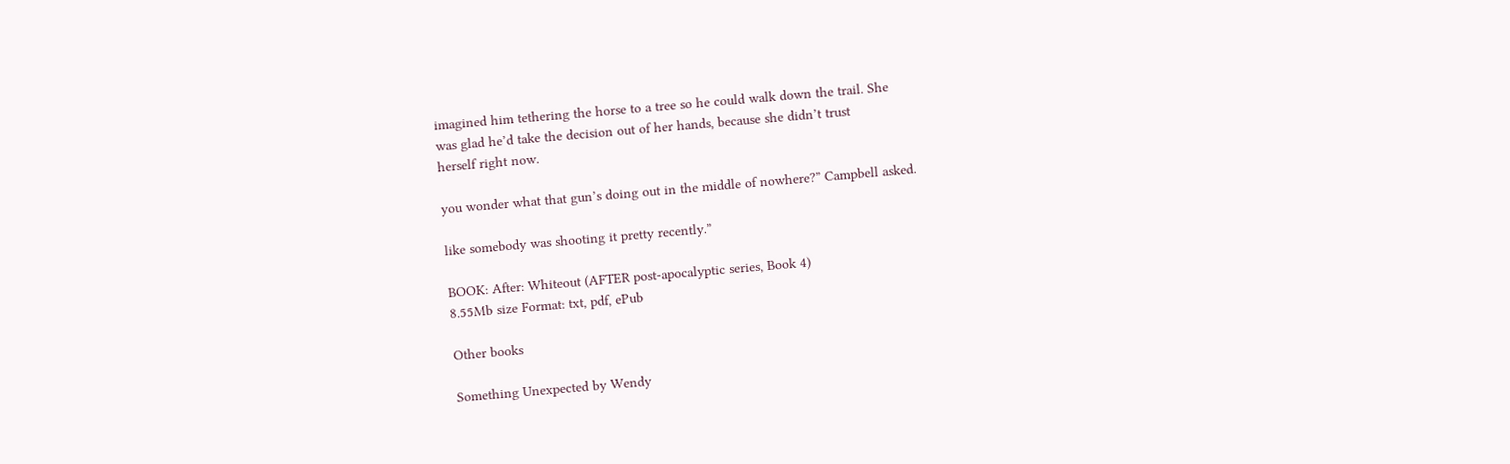imagined him tethering the horse to a tree so he could walk down the trail. She
was glad he’d take the decision out of her hands, because she didn’t trust
herself right now.

you wonder what that gun’s doing out in the middle of nowhere?” Campbell asked.

like somebody was shooting it pretty recently.”

BOOK: After: Whiteout (AFTER post-apocalyptic series, Book 4)
8.55Mb size Format: txt, pdf, ePub

Other books

Something Unexpected by Wendy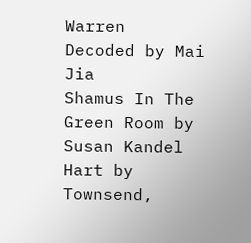Warren
Decoded by Mai Jia
Shamus In The Green Room by Susan Kandel
Hart by Townsend,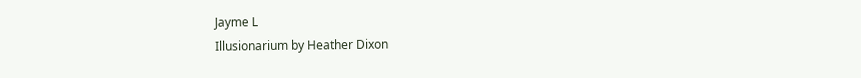Jayme L
Illusionarium by Heather Dixon